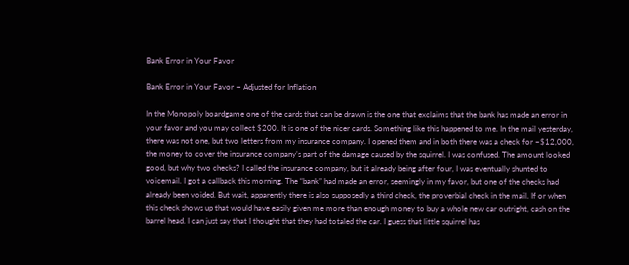Bank Error in Your Favor

Bank Error in Your Favor – Adjusted for Inflation

In the Monopoly boardgame one of the cards that can be drawn is the one that exclaims that the bank has made an error in your favor and you may collect $200. It is one of the nicer cards. Something like this happened to me. In the mail yesterday, there was not one, but two letters from my insurance company. I opened them and in both there was a check for ~$12,000, the money to cover the insurance company’s part of the damage caused by the squirrel. I was confused. The amount looked good, but why two checks? I called the insurance company, but it already being after four, I was eventually shunted to voicemail. I got a callback this morning. The “bank” had made an error, seemingly in my favor, but one of the checks had already been voided. But wait, apparently there is also supposedly a third check, the proverbial check in the mail. If or when this check shows up that would have easily given me more than enough money to buy a whole new car outright, cash on the barrel head. I can just say that I thought that they had totaled the car. I guess that little squirrel has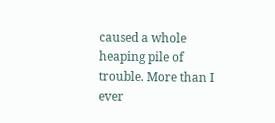caused a whole heaping pile of trouble. More than I ever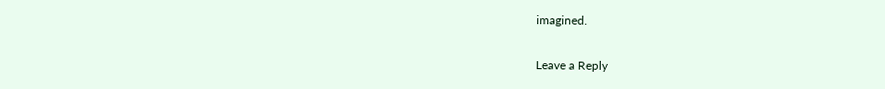imagined.

Leave a Reply